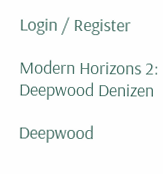Login / Register

Modern Horizons 2: Deepwood Denizen

Deepwood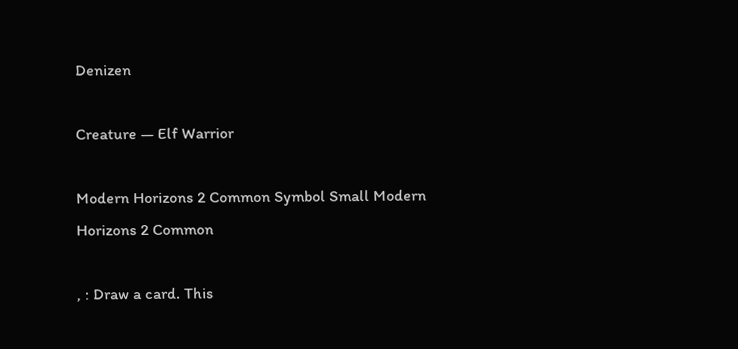Denizen

Creature — Elf Warrior

Modern Horizons 2 Common Symbol Small Modern Horizons 2 Common

, : Draw a card. This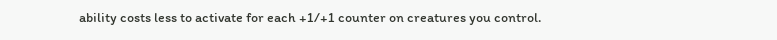ability costs less to activate for each +1/+1 counter on creatures you control.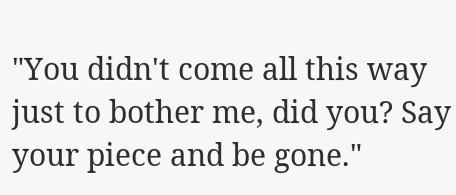"You didn't come all this way just to bother me, did you? Say your piece and be gone."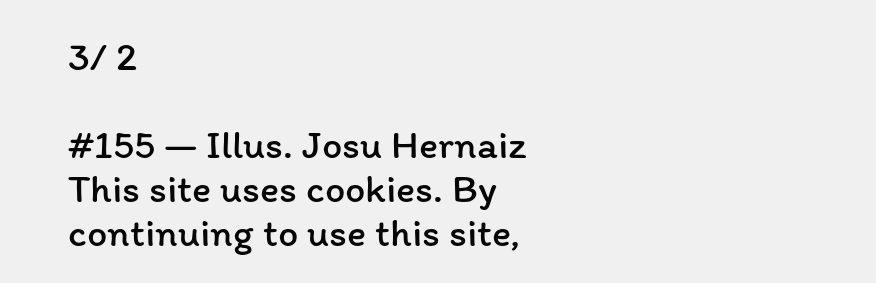3/ 2

#155 — Illus. Josu Hernaiz
This site uses cookies. By continuing to use this site,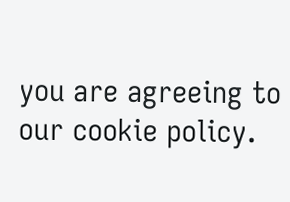you are agreeing to our cookie policy.